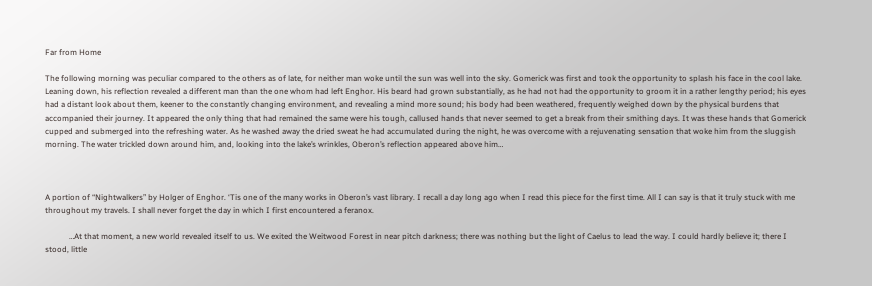Far from Home

The following morning was peculiar compared to the others as of late, for neither man woke until the sun was well into the sky. Gomerick was first and took the opportunity to splash his face in the cool lake. Leaning down, his reflection revealed a different man than the one whom had left Enghor. His beard had grown substantially, as he had not had the opportunity to groom it in a rather lengthy period; his eyes had a distant look about them, keener to the constantly changing environment, and revealing a mind more sound; his body had been weathered, frequently weighed down by the physical burdens that accompanied their journey. It appeared the only thing that had remained the same were his tough, callused hands that never seemed to get a break from their smithing days. It was these hands that Gomerick cupped and submerged into the refreshing water. As he washed away the dried sweat he had accumulated during the night, he was overcome with a rejuvenating sensation that woke him from the sluggish morning. The water trickled down around him, and, looking into the lake’s wrinkles, Oberon’s reflection appeared above him…



A portion of “Nightwalkers” by Holger of Enghor. ‘Tis one of the many works in Oberon’s vast library. I recall a day long ago when I read this piece for the first time. All I can say is that it truly stuck with me throughout my travels. I shall never forget the day in which I first encountered a feranox.

            …At that moment, a new world revealed itself to us. We exited the Weitwood Forest in near pitch darkness; there was nothing but the light of Caelus to lead the way. I could hardly believe it; there I stood, little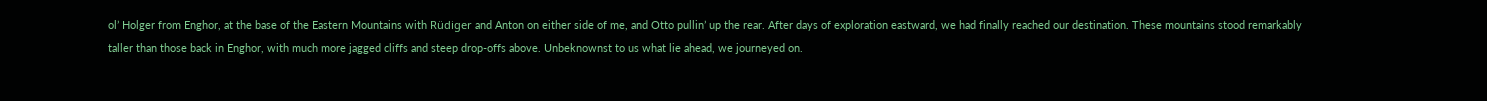ol’ Holger from Enghor, at the base of the Eastern Mountains with Rüdiger and Anton on either side of me, and Otto pullin’ up the rear. After days of exploration eastward, we had finally reached our destination. These mountains stood remarkably taller than those back in Enghor, with much more jagged cliffs and steep drop-offs above. Unbeknownst to us what lie ahead, we journeyed on.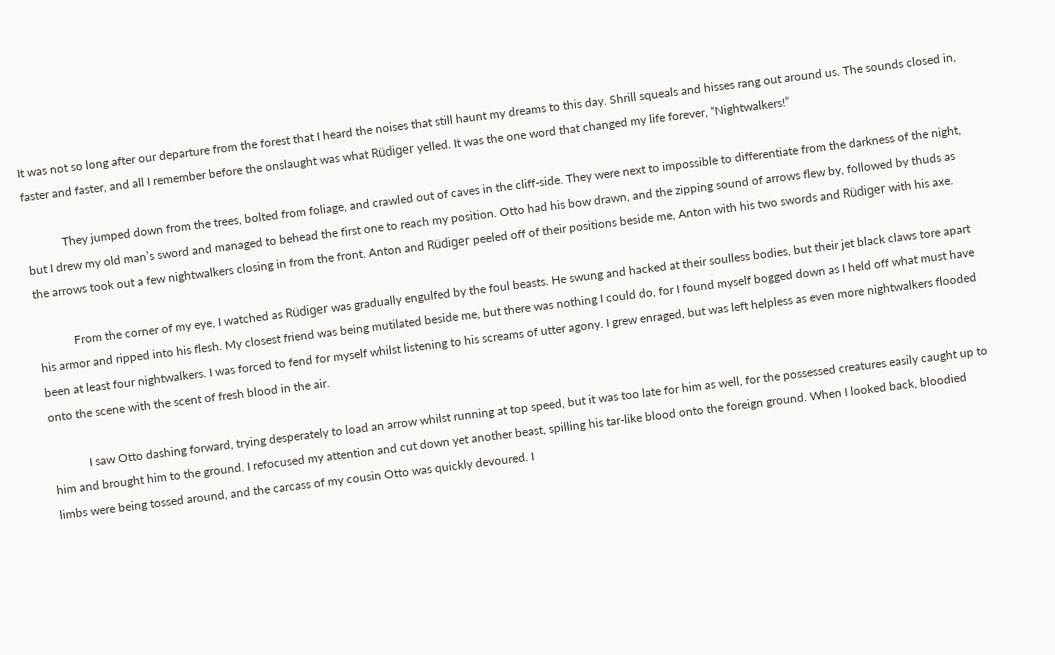It was not so long after our departure from the forest that I heard the noises that still haunt my dreams to this day. Shrill squeals and hisses rang out around us. The sounds closed in, faster and faster, and all I remember before the onslaught was what Rüdiger yelled. It was the one word that changed my life forever, “Nightwalkers!”

            They jumped down from the trees, bolted from foliage, and crawled out of caves in the cliff-side. They were next to impossible to differentiate from the darkness of the night, but I drew my old man’s sword and managed to behead the first one to reach my position. Otto had his bow drawn, and the zipping sound of arrows flew by, followed by thuds as the arrows took out a few nightwalkers closing in from the front. Anton and Rüdiger peeled off of their positions beside me, Anton with his two swords and Rüdiger with his axe.

            From the corner of my eye, I watched as Rüdiger was gradually engulfed by the foul beasts. He swung and hacked at their soulless bodies, but their jet black claws tore apart his armor and ripped into his flesh. My closest friend was being mutilated beside me, but there was nothing I could do, for I found myself bogged down as I held off what must have been at least four nightwalkers. I was forced to fend for myself whilst listening to his screams of utter agony. I grew enraged, but was left helpless as even more nightwalkers flooded onto the scene with the scent of fresh blood in the air.

            I saw Otto dashing forward, trying desperately to load an arrow whilst running at top speed, but it was too late for him as well, for the possessed creatures easily caught up to him and brought him to the ground. I refocused my attention and cut down yet another beast, spilling his tar-like blood onto the foreign ground. When I looked back, bloodied limbs were being tossed around, and the carcass of my cousin Otto was quickly devoured. I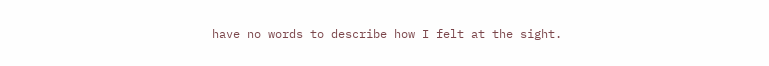have no words to describe how I felt at the sight.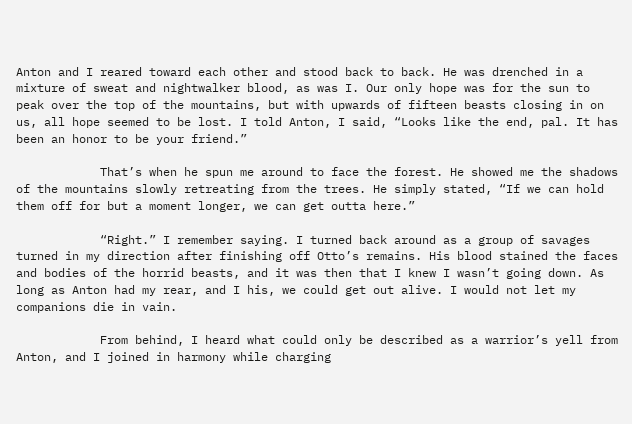Anton and I reared toward each other and stood back to back. He was drenched in a mixture of sweat and nightwalker blood, as was I. Our only hope was for the sun to peak over the top of the mountains, but with upwards of fifteen beasts closing in on us, all hope seemed to be lost. I told Anton, I said, “Looks like the end, pal. It has been an honor to be your friend.”

            That’s when he spun me around to face the forest. He showed me the shadows of the mountains slowly retreating from the trees. He simply stated, “If we can hold them off for but a moment longer, we can get outta here.”

            “Right.” I remember saying. I turned back around as a group of savages turned in my direction after finishing off Otto’s remains. His blood stained the faces and bodies of the horrid beasts, and it was then that I knew I wasn’t going down. As long as Anton had my rear, and I his, we could get out alive. I would not let my companions die in vain.

            From behind, I heard what could only be described as a warrior’s yell from Anton, and I joined in harmony while charging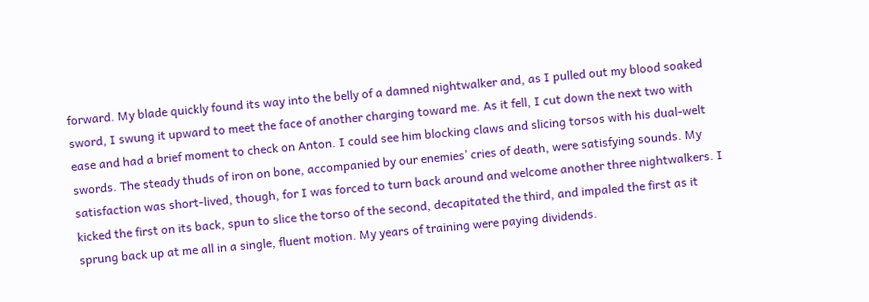forward. My blade quickly found its way into the belly of a damned nightwalker and, as I pulled out my blood soaked sword, I swung it upward to meet the face of another charging toward me. As it fell, I cut down the next two with ease and had a brief moment to check on Anton. I could see him blocking claws and slicing torsos with his dual-welt swords. The steady thuds of iron on bone, accompanied by our enemies’ cries of death, were satisfying sounds. My satisfaction was short-lived, though, for I was forced to turn back around and welcome another three nightwalkers. I kicked the first on its back, spun to slice the torso of the second, decapitated the third, and impaled the first as it sprung back up at me all in a single, fluent motion. My years of training were paying dividends.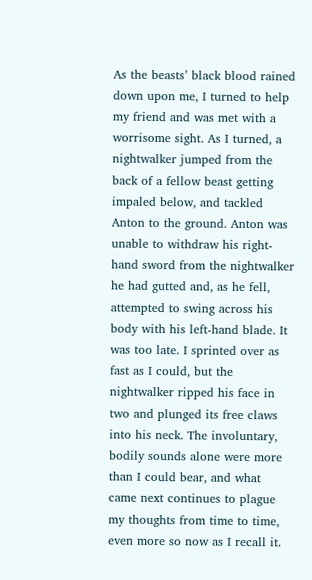As the beasts’ black blood rained down upon me, I turned to help my friend and was met with a worrisome sight. As I turned, a nightwalker jumped from the back of a fellow beast getting impaled below, and tackled Anton to the ground. Anton was unable to withdraw his right-hand sword from the nightwalker he had gutted and, as he fell, attempted to swing across his body with his left-hand blade. It was too late. I sprinted over as fast as I could, but the nightwalker ripped his face in two and plunged its free claws into his neck. The involuntary, bodily sounds alone were more than I could bear, and what came next continues to plague my thoughts from time to time, even more so now as I recall it.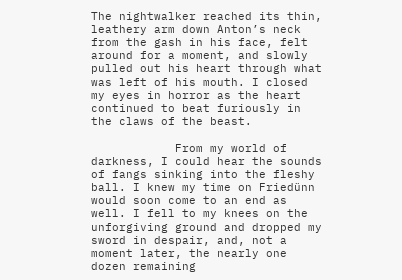The nightwalker reached its thin, leathery arm down Anton’s neck from the gash in his face, felt around for a moment, and slowly pulled out his heart through what was left of his mouth. I closed my eyes in horror as the heart continued to beat furiously in the claws of the beast.

            From my world of darkness, I could hear the sounds of fangs sinking into the fleshy ball. I knew my time on Friedünn would soon come to an end as well. I fell to my knees on the unforgiving ground and dropped my sword in despair, and, not a moment later, the nearly one dozen remaining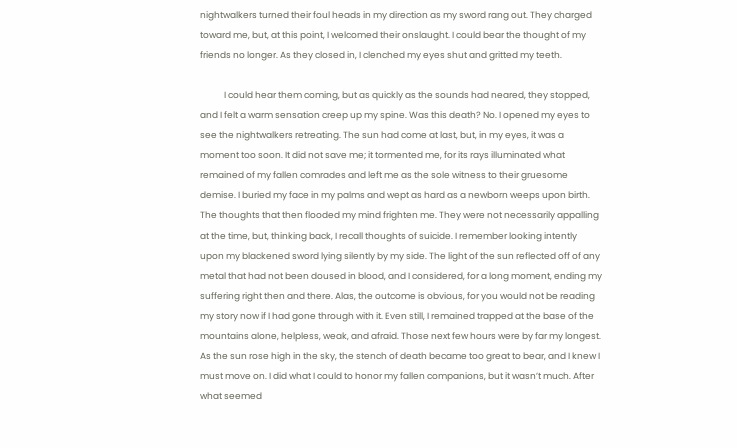nightwalkers turned their foul heads in my direction as my sword rang out. They charged toward me, but, at this point, I welcomed their onslaught. I could bear the thought of my friends no longer. As they closed in, I clenched my eyes shut and gritted my teeth.

            I could hear them coming, but as quickly as the sounds had neared, they stopped, and I felt a warm sensation creep up my spine. Was this death? No. I opened my eyes to see the nightwalkers retreating. The sun had come at last, but, in my eyes, it was a moment too soon. It did not save me; it tormented me, for its rays illuminated what remained of my fallen comrades and left me as the sole witness to their gruesome demise. I buried my face in my palms and wept as hard as a newborn weeps upon birth. The thoughts that then flooded my mind frighten me. They were not necessarily appalling at the time, but, thinking back, I recall thoughts of suicide. I remember looking intently upon my blackened sword lying silently by my side. The light of the sun reflected off of any metal that had not been doused in blood, and I considered, for a long moment, ending my suffering right then and there. Alas, the outcome is obvious, for you would not be reading my story now if I had gone through with it. Even still, I remained trapped at the base of the mountains alone, helpless, weak, and afraid. Those next few hours were by far my longest. As the sun rose high in the sky, the stench of death became too great to bear, and I knew I must move on. I did what I could to honor my fallen companions, but it wasn’t much. After what seemed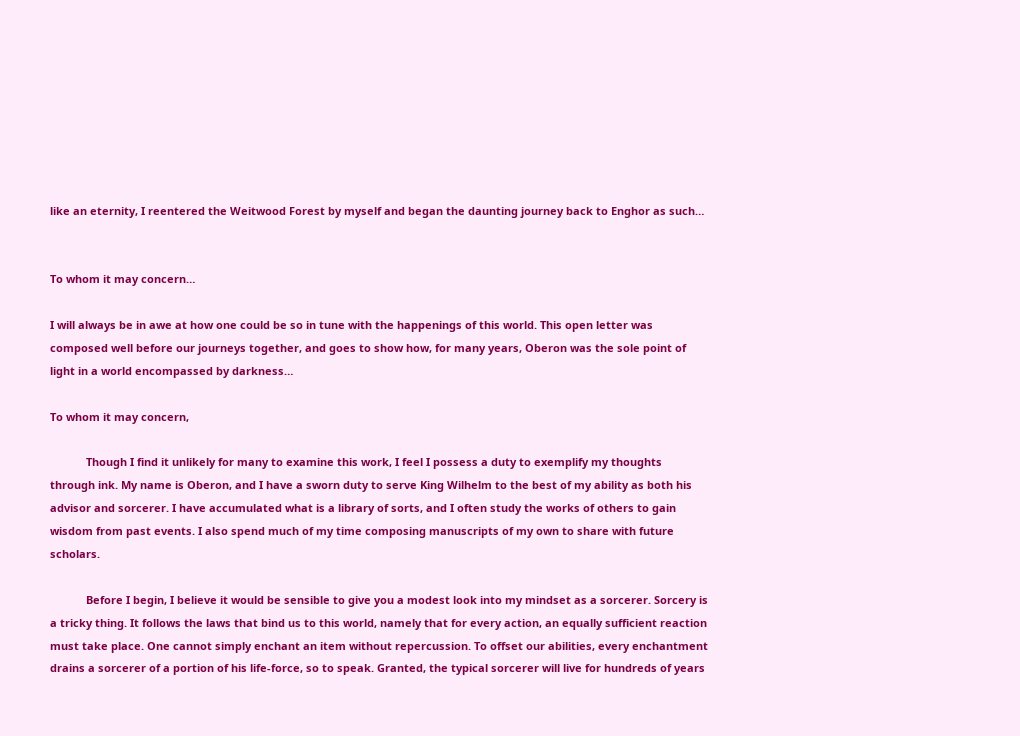like an eternity, I reentered the Weitwood Forest by myself and began the daunting journey back to Enghor as such…


To whom it may concern…

I will always be in awe at how one could be so in tune with the happenings of this world. This open letter was composed well before our journeys together, and goes to show how, for many years, Oberon was the sole point of light in a world encompassed by darkness…

To whom it may concern,

            Though I find it unlikely for many to examine this work, I feel I possess a duty to exemplify my thoughts through ink. My name is Oberon, and I have a sworn duty to serve King Wilhelm to the best of my ability as both his advisor and sorcerer. I have accumulated what is a library of sorts, and I often study the works of others to gain wisdom from past events. I also spend much of my time composing manuscripts of my own to share with future scholars.

            Before I begin, I believe it would be sensible to give you a modest look into my mindset as a sorcerer. Sorcery is a tricky thing. It follows the laws that bind us to this world, namely that for every action, an equally sufficient reaction must take place. One cannot simply enchant an item without repercussion. To offset our abilities, every enchantment drains a sorcerer of a portion of his life-force, so to speak. Granted, the typical sorcerer will live for hundreds of years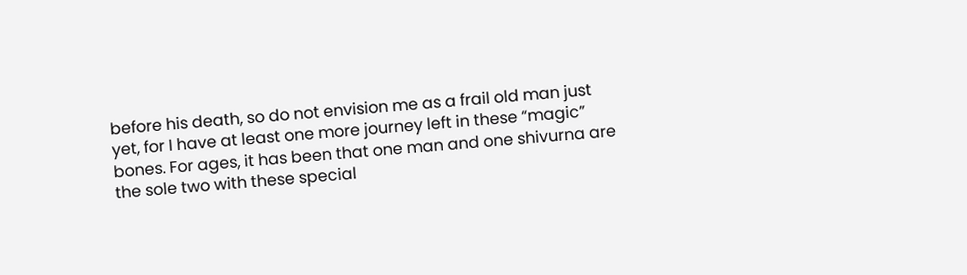before his death, so do not envision me as a frail old man just yet, for I have at least one more journey left in these “magic” bones. For ages, it has been that one man and one shivurna are the sole two with these special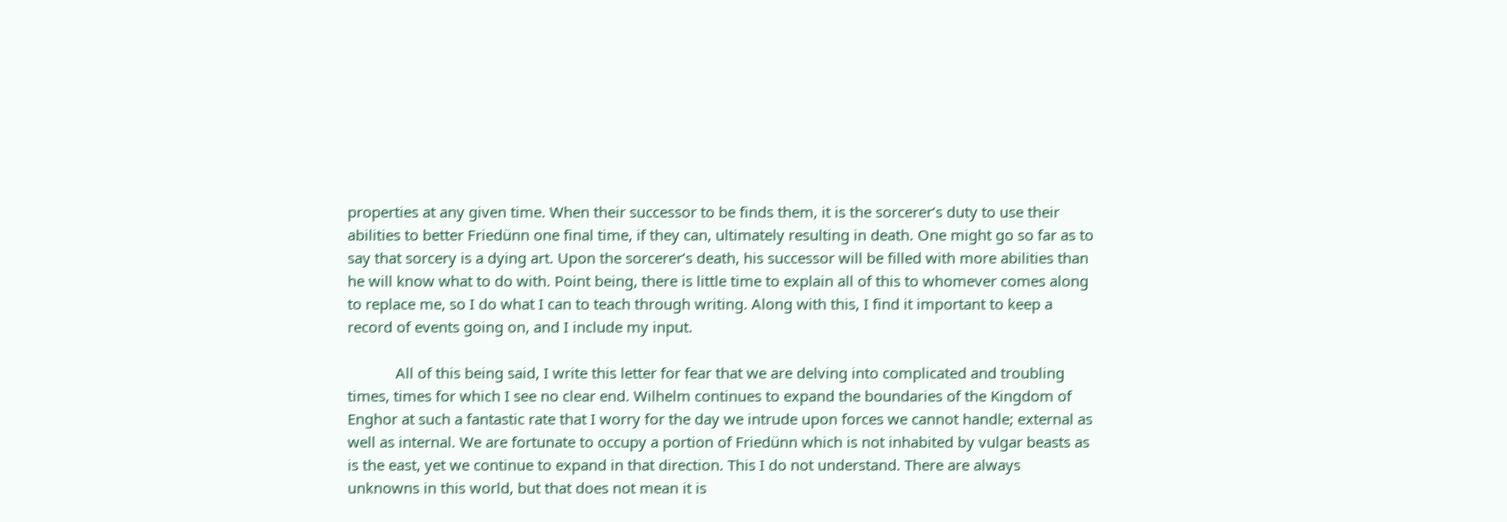properties at any given time. When their successor to be finds them, it is the sorcerer’s duty to use their abilities to better Friedünn one final time, if they can, ultimately resulting in death. One might go so far as to say that sorcery is a dying art. Upon the sorcerer’s death, his successor will be filled with more abilities than he will know what to do with. Point being, there is little time to explain all of this to whomever comes along to replace me, so I do what I can to teach through writing. Along with this, I find it important to keep a record of events going on, and I include my input.

            All of this being said, I write this letter for fear that we are delving into complicated and troubling times, times for which I see no clear end. Wilhelm continues to expand the boundaries of the Kingdom of Enghor at such a fantastic rate that I worry for the day we intrude upon forces we cannot handle; external as well as internal. We are fortunate to occupy a portion of Friedünn which is not inhabited by vulgar beasts as is the east, yet we continue to expand in that direction. This I do not understand. There are always unknowns in this world, but that does not mean it is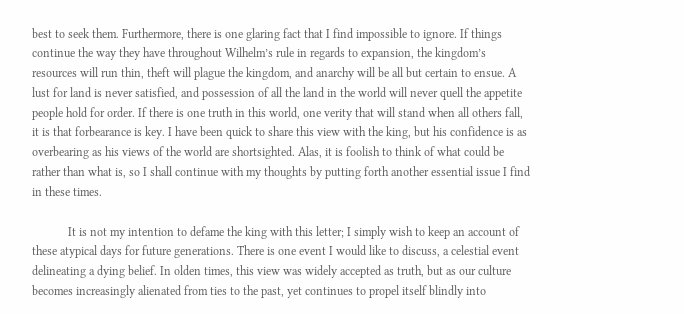best to seek them. Furthermore, there is one glaring fact that I find impossible to ignore. If things continue the way they have throughout Wilhelm’s rule in regards to expansion, the kingdom’s resources will run thin, theft will plague the kingdom, and anarchy will be all but certain to ensue. A lust for land is never satisfied, and possession of all the land in the world will never quell the appetite people hold for order. If there is one truth in this world, one verity that will stand when all others fall, it is that forbearance is key. I have been quick to share this view with the king, but his confidence is as overbearing as his views of the world are shortsighted. Alas, it is foolish to think of what could be rather than what is, so I shall continue with my thoughts by putting forth another essential issue I find in these times.

            It is not my intention to defame the king with this letter; I simply wish to keep an account of these atypical days for future generations. There is one event I would like to discuss, a celestial event delineating a dying belief. In olden times, this view was widely accepted as truth, but as our culture becomes increasingly alienated from ties to the past, yet continues to propel itself blindly into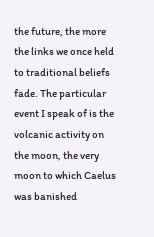the future, the more the links we once held to traditional beliefs fade. The particular event I speak of is the volcanic activity on the moon, the very moon to which Caelus was banished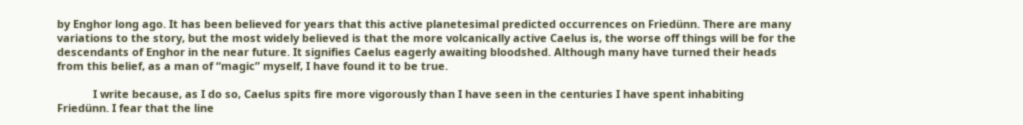by Enghor long ago. It has been believed for years that this active planetesimal predicted occurrences on Friedünn. There are many variations to the story, but the most widely believed is that the more volcanically active Caelus is, the worse off things will be for the descendants of Enghor in the near future. It signifies Caelus eagerly awaiting bloodshed. Although many have turned their heads from this belief, as a man of “magic” myself, I have found it to be true.

            I write because, as I do so, Caelus spits fire more vigorously than I have seen in the centuries I have spent inhabiting Friedünn. I fear that the line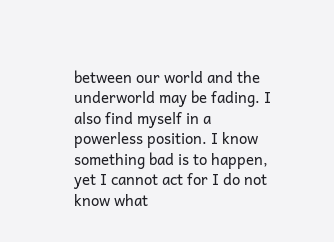between our world and the underworld may be fading. I also find myself in a powerless position. I know something bad is to happen, yet I cannot act for I do not know what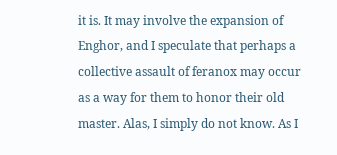it is. It may involve the expansion of Enghor, and I speculate that perhaps a collective assault of feranox may occur as a way for them to honor their old master. Alas, I simply do not know. As I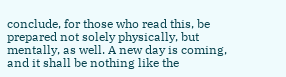conclude, for those who read this, be prepared not solely physically, but mentally, as well. A new day is coming, and it shall be nothing like the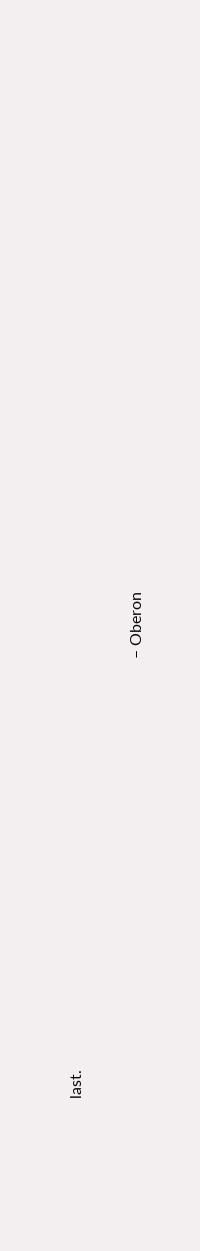last.

                                                                                                              – Oberon